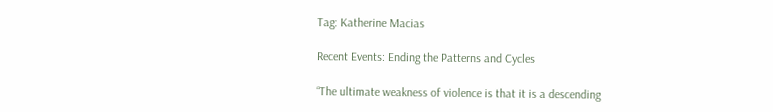Tag: Katherine Macias

Recent Events: Ending the Patterns and Cycles

“The ultimate weakness of violence is that it is a descending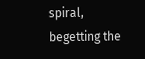spiral, begetting the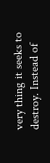very thing it seeks to destroy. Instead of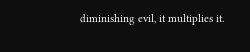diminishing evil, it multiplies it.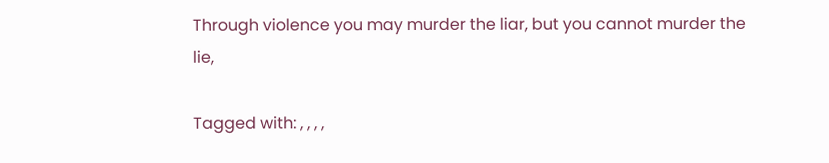Through violence you may murder the liar, but you cannot murder the lie,

Tagged with: , , , ,